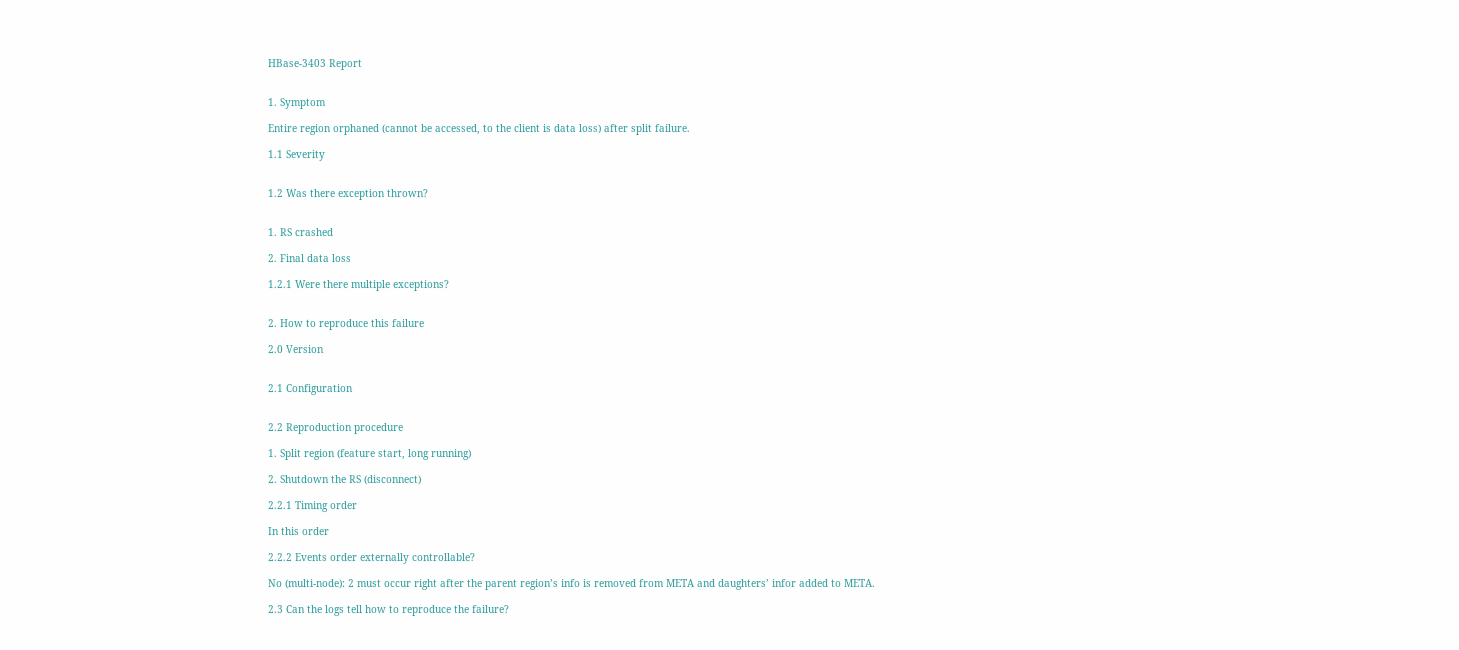HBase-3403 Report


1. Symptom

Entire region orphaned (cannot be accessed, to the client is data loss) after split failure.

1.1 Severity


1.2 Was there exception thrown?


1. RS crashed

2. Final data loss

1.2.1 Were there multiple exceptions?


2. How to reproduce this failure

2.0 Version


2.1 Configuration


2.2 Reproduction procedure

1. Split region (feature start, long running)

2. Shutdown the RS (disconnect)

2.2.1 Timing order

In this order

2.2.2 Events order externally controllable?

No (multi-node): 2 must occur right after the parent region’s info is removed from META and daughters’ infor added to META.

2.3 Can the logs tell how to reproduce the failure?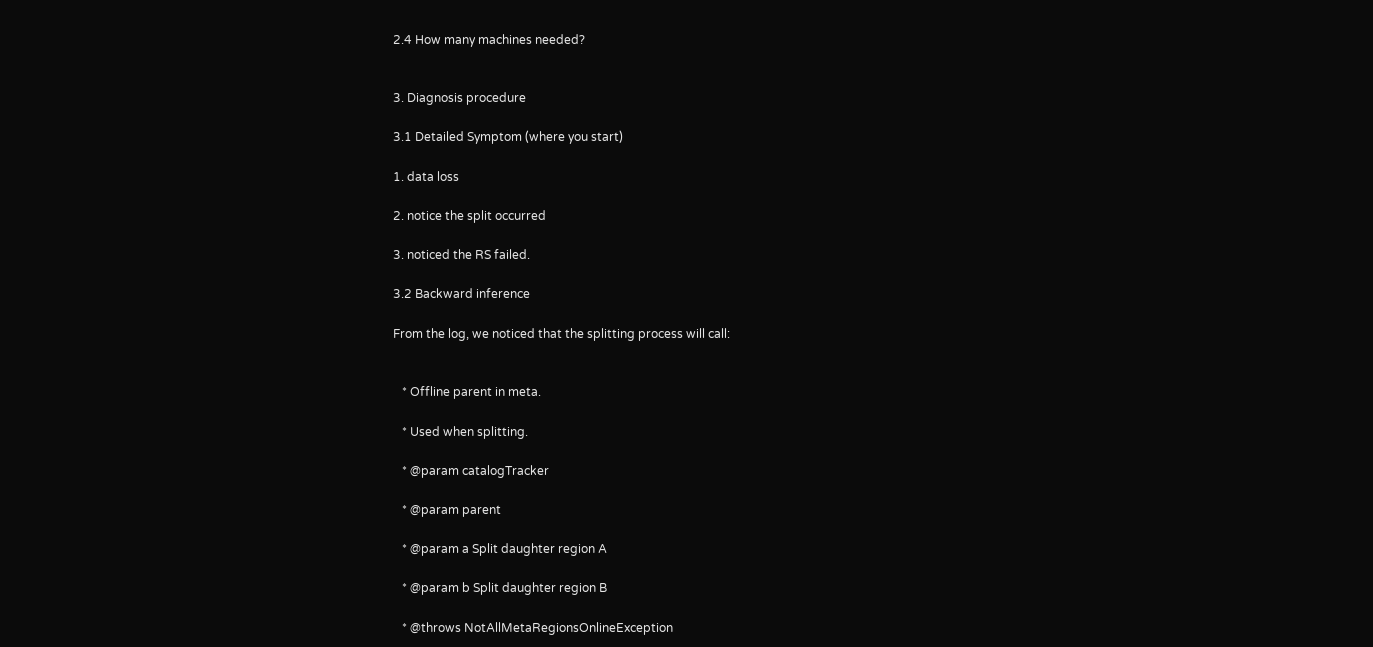2.4 How many machines needed?


3. Diagnosis procedure

3.1 Detailed Symptom (where you start)

1. data loss

2. notice the split occurred

3. noticed the RS failed.

3.2 Backward inference

From the log, we noticed that the splitting process will call:


   * Offline parent in meta.

   * Used when splitting.

   * @param catalogTracker

   * @param parent

   * @param a Split daughter region A

   * @param b Split daughter region B

   * @throws NotAllMetaRegionsOnlineException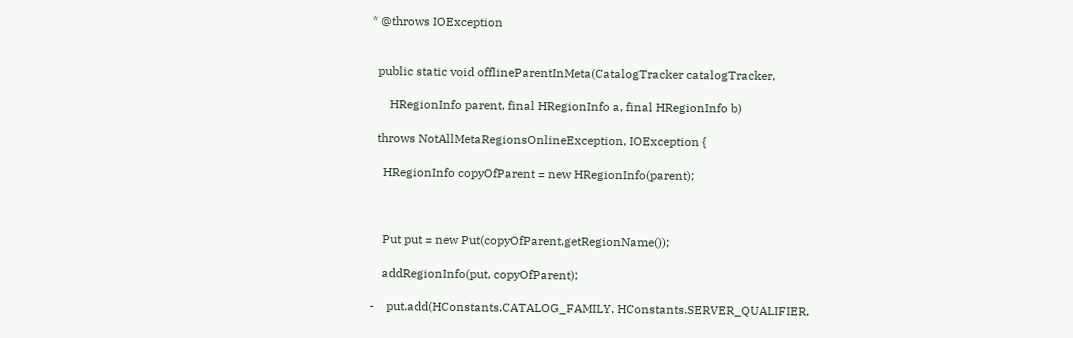* @throws IOException


  public static void offlineParentInMeta(CatalogTracker catalogTracker,

      HRegionInfo parent, final HRegionInfo a, final HRegionInfo b)

  throws NotAllMetaRegionsOnlineException, IOException {

    HRegionInfo copyOfParent = new HRegionInfo(parent);



    Put put = new Put(copyOfParent.getRegionName());

    addRegionInfo(put, copyOfParent);

-    put.add(HConstants.CATALOG_FAMILY, HConstants.SERVER_QUALIFIER,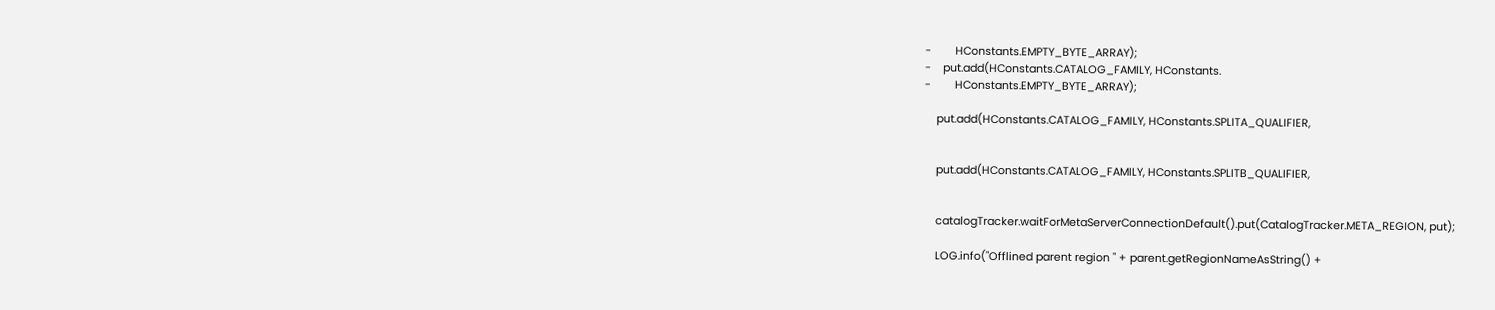-        HConstants.EMPTY_BYTE_ARRAY);
-    put.add(HConstants.CATALOG_FAMILY, HConstants.
-        HConstants.EMPTY_BYTE_ARRAY);

    put.add(HConstants.CATALOG_FAMILY, HConstants.SPLITA_QUALIFIER,


    put.add(HConstants.CATALOG_FAMILY, HConstants.SPLITB_QUALIFIER,


    catalogTracker.waitForMetaServerConnectionDefault().put(CatalogTracker.META_REGION, put);

    LOG.info("Offlined parent region " + parent.getRegionNameAsString() +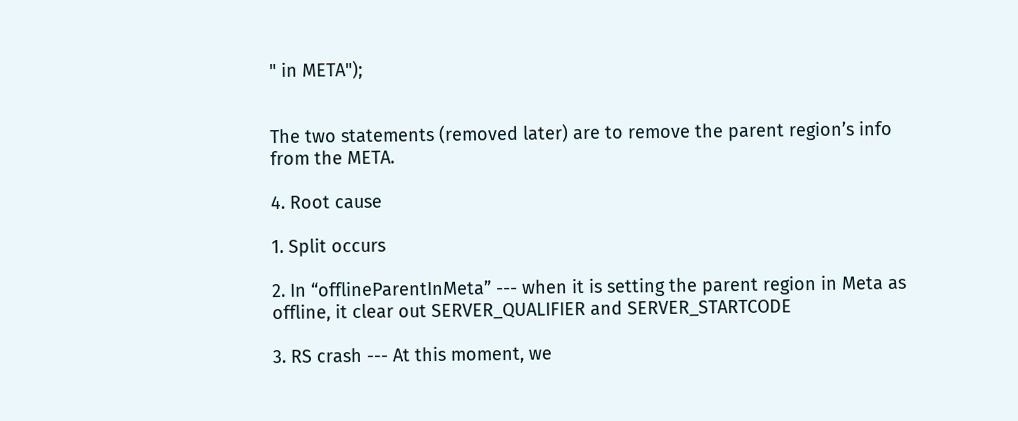" in META");


The two statements (removed later) are to remove the parent region’s info from the META.

4. Root cause

1. Split occurs

2. In “offlineParentInMeta” --- when it is setting the parent region in Meta as offline, it clear out SERVER_QUALIFIER and SERVER_STARTCODE

3. RS crash --- At this moment, we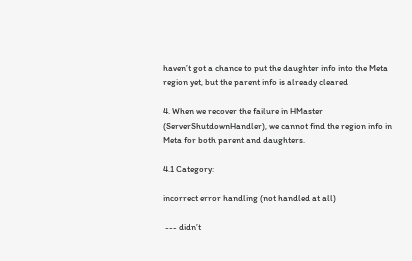haven’t got a chance to put the daughter info into the Meta region yet, but the parent info is already cleared

4. When we recover the failure in HMaster (ServerShutdownHandler), we cannot find the region info in Meta for both parent and daughters.

4.1 Category:

incorrect error handling (not handled at all)

 --- didn’t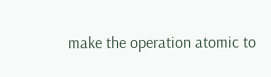make the operation atomic to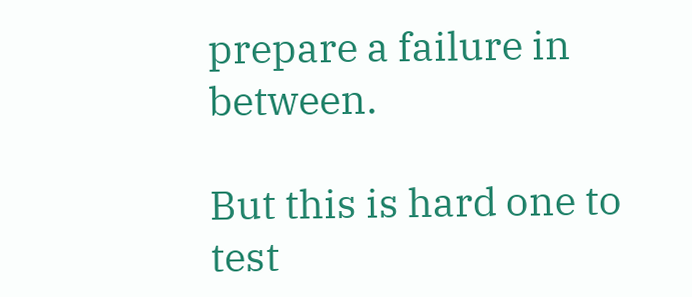prepare a failure in between.

But this is hard one to test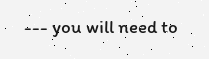--- you will need to